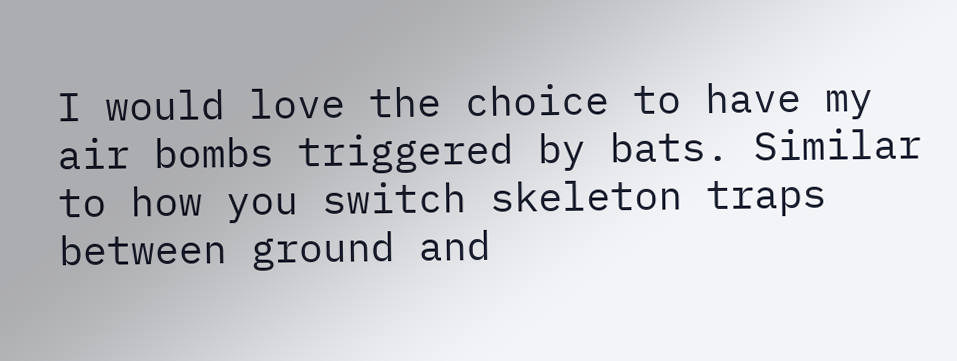I would love the choice to have my air bombs triggered by bats. Similar to how you switch skeleton traps between ground and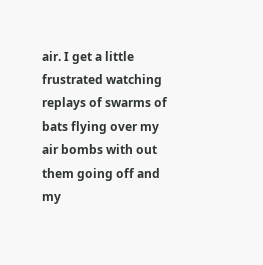air. I get a little frustrated watching replays of swarms of bats flying over my air bombs with out them going off and my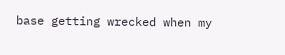base getting wrecked when my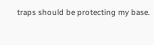traps should be protecting my base.